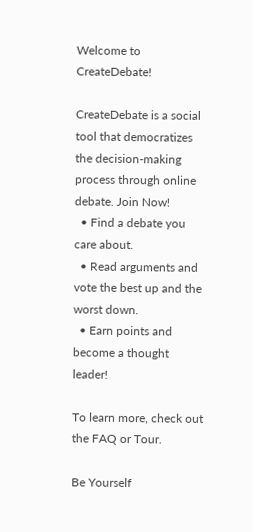Welcome to CreateDebate!

CreateDebate is a social tool that democratizes the decision-making process through online debate. Join Now!
  • Find a debate you care about.
  • Read arguments and vote the best up and the worst down.
  • Earn points and become a thought leader!

To learn more, check out the FAQ or Tour.

Be Yourself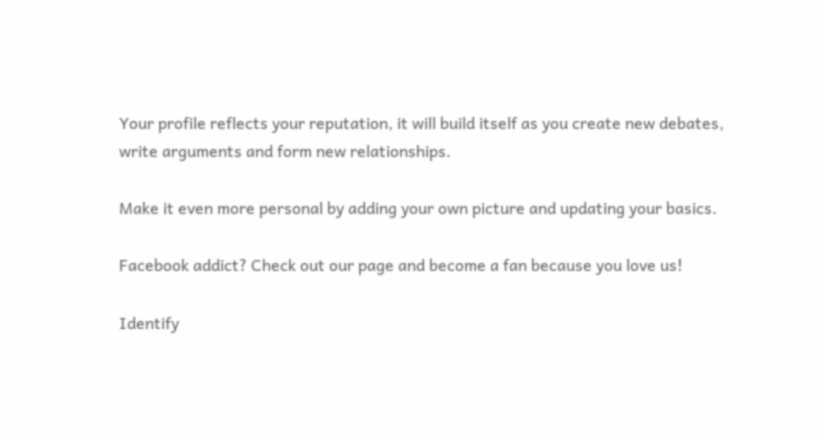Your profile reflects your reputation, it will build itself as you create new debates, write arguments and form new relationships.

Make it even more personal by adding your own picture and updating your basics.

Facebook addict? Check out our page and become a fan because you love us!

Identify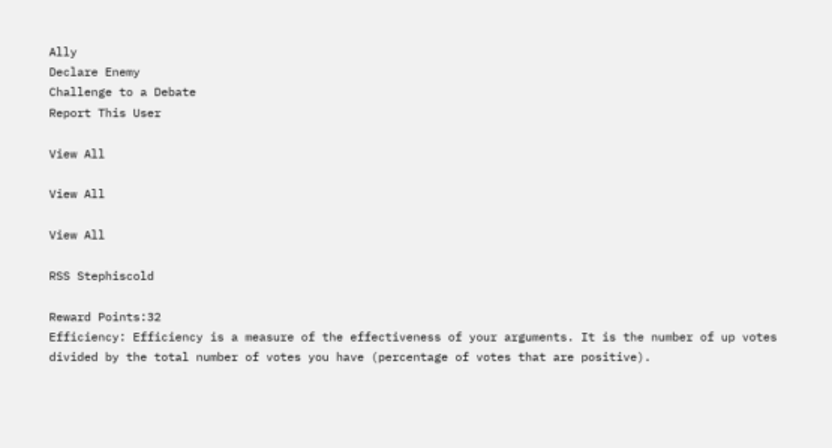Ally
Declare Enemy
Challenge to a Debate
Report This User

View All

View All

View All

RSS Stephiscold

Reward Points:32
Efficiency: Efficiency is a measure of the effectiveness of your arguments. It is the number of up votes divided by the total number of votes you have (percentage of votes that are positive).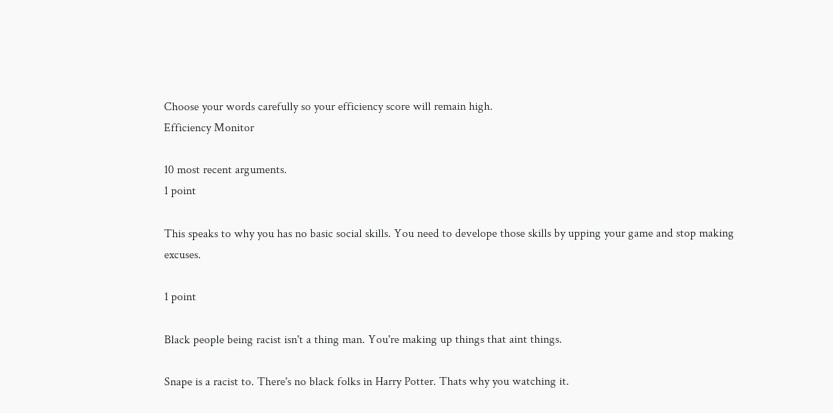Choose your words carefully so your efficiency score will remain high.
Efficiency Monitor

10 most recent arguments.
1 point

This speaks to why you has no basic social skills. You need to develope those skills by upping your game and stop making excuses.

1 point

Black people being racist isn't a thing man. You're making up things that aint things.

Snape is a racist to. There's no black folks in Harry Potter. Thats why you watching it.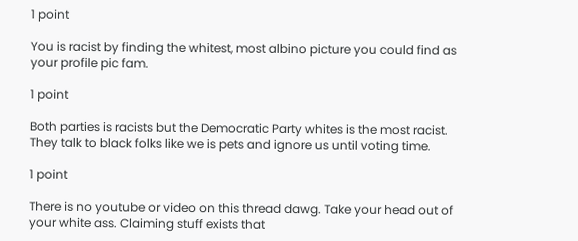1 point

You is racist by finding the whitest, most albino picture you could find as your profile pic fam.

1 point

Both parties is racists but the Democratic Party whites is the most racist. They talk to black folks like we is pets and ignore us until voting time.

1 point

There is no youtube or video on this thread dawg. Take your head out of your white ass. Claiming stuff exists that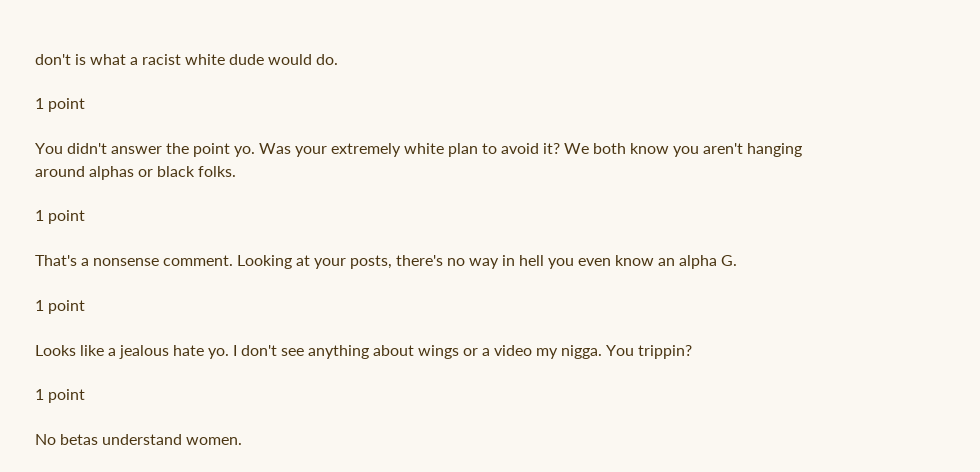don't is what a racist white dude would do.

1 point

You didn't answer the point yo. Was your extremely white plan to avoid it? We both know you aren't hanging around alphas or black folks.

1 point

That's a nonsense comment. Looking at your posts, there's no way in hell you even know an alpha G.

1 point

Looks like a jealous hate yo. I don't see anything about wings or a video my nigga. You trippin?

1 point

No betas understand women.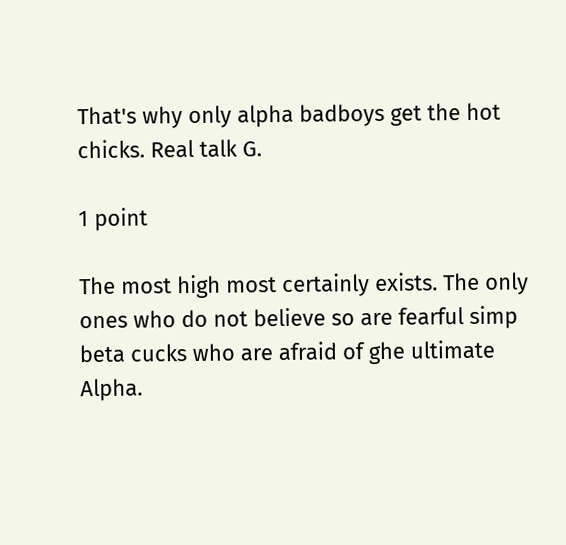That's why only alpha badboys get the hot chicks. Real talk G.

1 point

The most high most certainly exists. The only ones who do not believe so are fearful simp beta cucks who are afraid of ghe ultimate Alpha.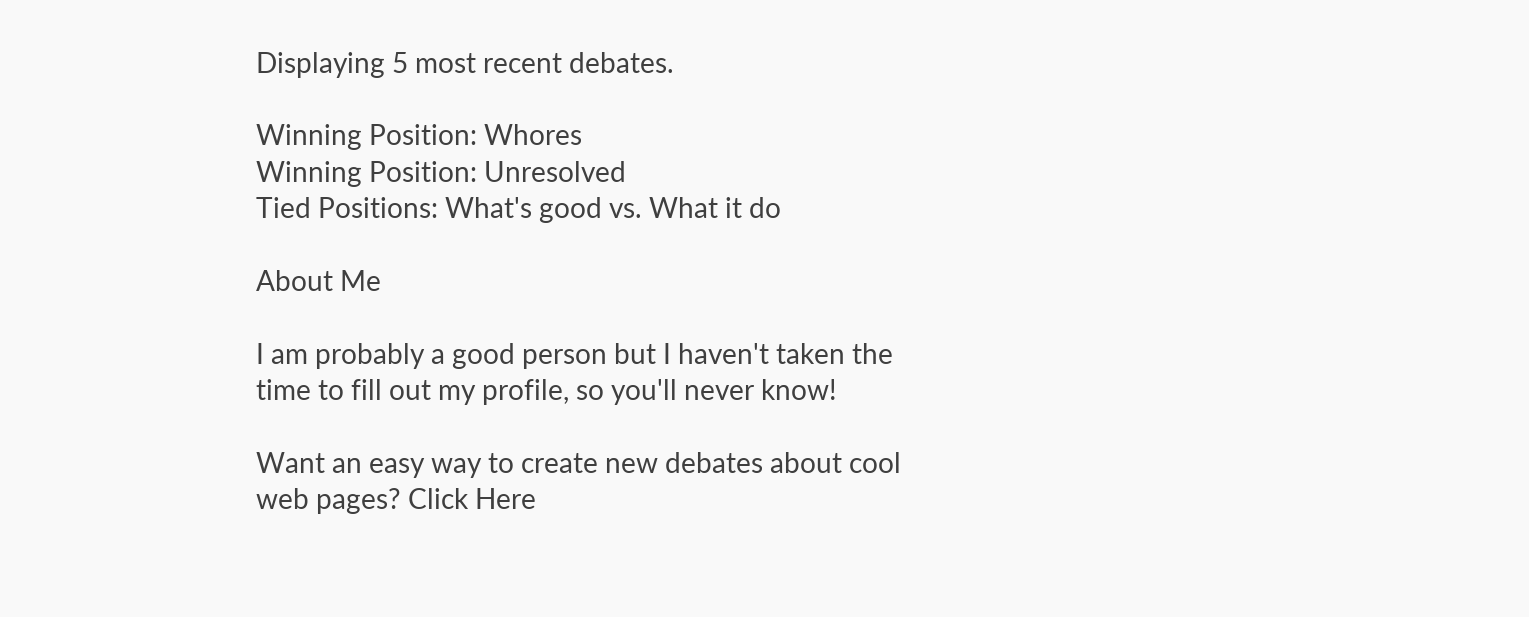Displaying 5 most recent debates.

Winning Position: Whores
Winning Position: Unresolved
Tied Positions: What's good vs. What it do

About Me

I am probably a good person but I haven't taken the time to fill out my profile, so you'll never know!

Want an easy way to create new debates about cool web pages? Click Here